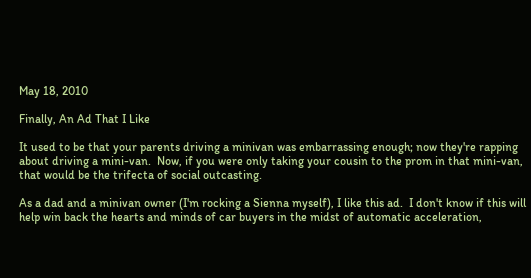May 18, 2010

Finally, An Ad That I Like

It used to be that your parents driving a minivan was embarrassing enough; now they're rapping about driving a mini-van.  Now, if you were only taking your cousin to the prom in that mini-van, that would be the trifecta of social outcasting.

As a dad and a minivan owner (I'm rocking a Sienna myself), I like this ad.  I don't know if this will help win back the hearts and minds of car buyers in the midst of automatic acceleration,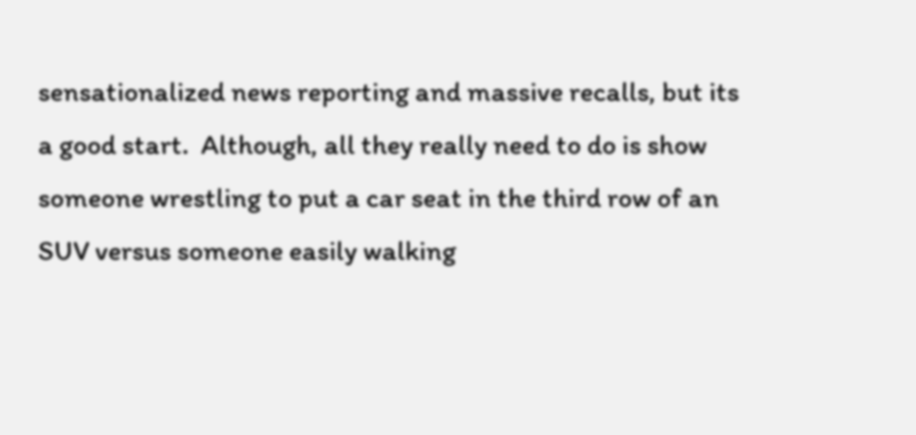sensationalized news reporting and massive recalls, but its a good start.  Although, all they really need to do is show someone wrestling to put a car seat in the third row of an SUV versus someone easily walking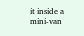it inside a mini-van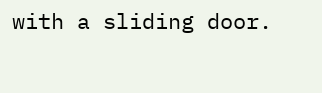with a sliding door.